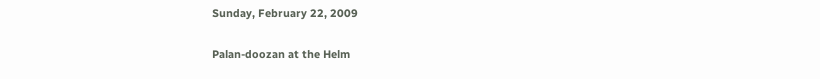Sunday, February 22, 2009

Palan-doozan at the Helm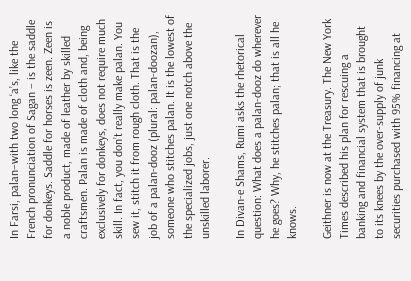In Farsi, palan–with two long ‘a’s, like the French pronunciation of Sagan – is the saddle for donkeys. Saddle for horses is zeen. Zeen is a noble product, made of leather by skilled craftsmen. Palan is made of cloth and, being exclusively for donkeys, does not require much skill. In fact, you don’t really make palan. You sew it, stitch it from rough cloth. That is the job of a palan-dooz (plural: palan-doozan), someone who stitches palan. It is the lowest of the specialized jobs, just one notch above the unskilled laborer.

In Divan-e Shams, Rumi asks the rhetorical question: What does a palan-dooz do wherever he goes? Why, he stitches palan; that is all he knows.

Geithner is now at the Treasury. The New York Times described his plan for rescuing a banking and financial system that is brought to its knees by the over-supply of junk securities purchased with 95% financing at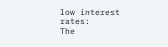low interest rates:
The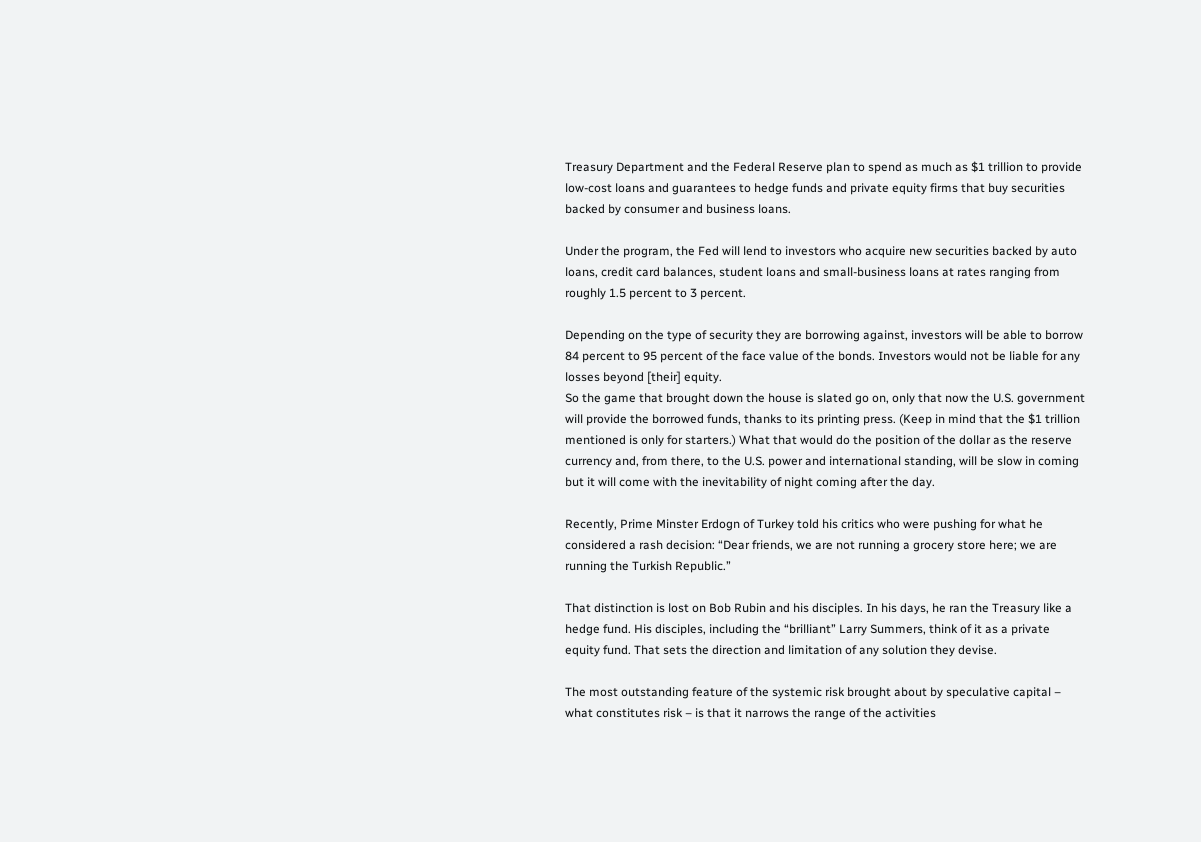Treasury Department and the Federal Reserve plan to spend as much as $1 trillion to provide low-cost loans and guarantees to hedge funds and private equity firms that buy securities backed by consumer and business loans.

Under the program, the Fed will lend to investors who acquire new securities backed by auto loans, credit card balances, student loans and small-business loans at rates ranging from roughly 1.5 percent to 3 percent.

Depending on the type of security they are borrowing against, investors will be able to borrow 84 percent to 95 percent of the face value of the bonds. Investors would not be liable for any losses beyond [their] equity.
So the game that brought down the house is slated go on, only that now the U.S. government will provide the borrowed funds, thanks to its printing press. (Keep in mind that the $1 trillion mentioned is only for starters.) What that would do the position of the dollar as the reserve currency and, from there, to the U.S. power and international standing, will be slow in coming but it will come with the inevitability of night coming after the day.

Recently, Prime Minster Erdogn of Turkey told his critics who were pushing for what he considered a rash decision: “Dear friends, we are not running a grocery store here; we are running the Turkish Republic.”

That distinction is lost on Bob Rubin and his disciples. In his days, he ran the Treasury like a hedge fund. His disciples, including the “brilliant” Larry Summers, think of it as a private equity fund. That sets the direction and limitation of any solution they devise.

The most outstanding feature of the systemic risk brought about by speculative capital – what constitutes risk – is that it narrows the range of the activities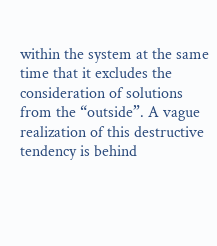within the system at the same time that it excludes the consideration of solutions from the “outside”. A vague realization of this destructive tendency is behind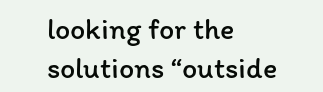looking for the solutions “outside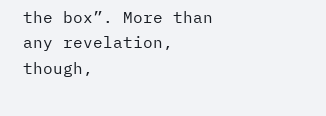the box”. More than any revelation, though,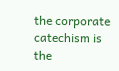the corporate catechism is the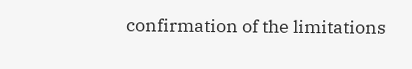confirmation of the limitations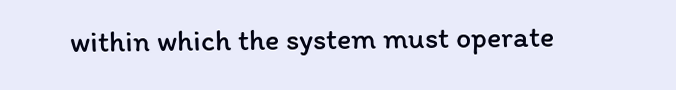within which the system must operate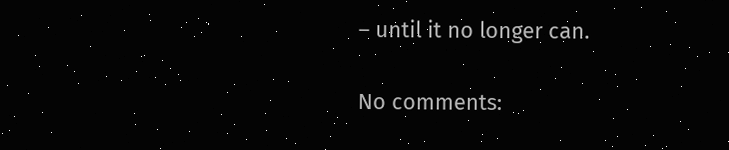– until it no longer can.

No comments: